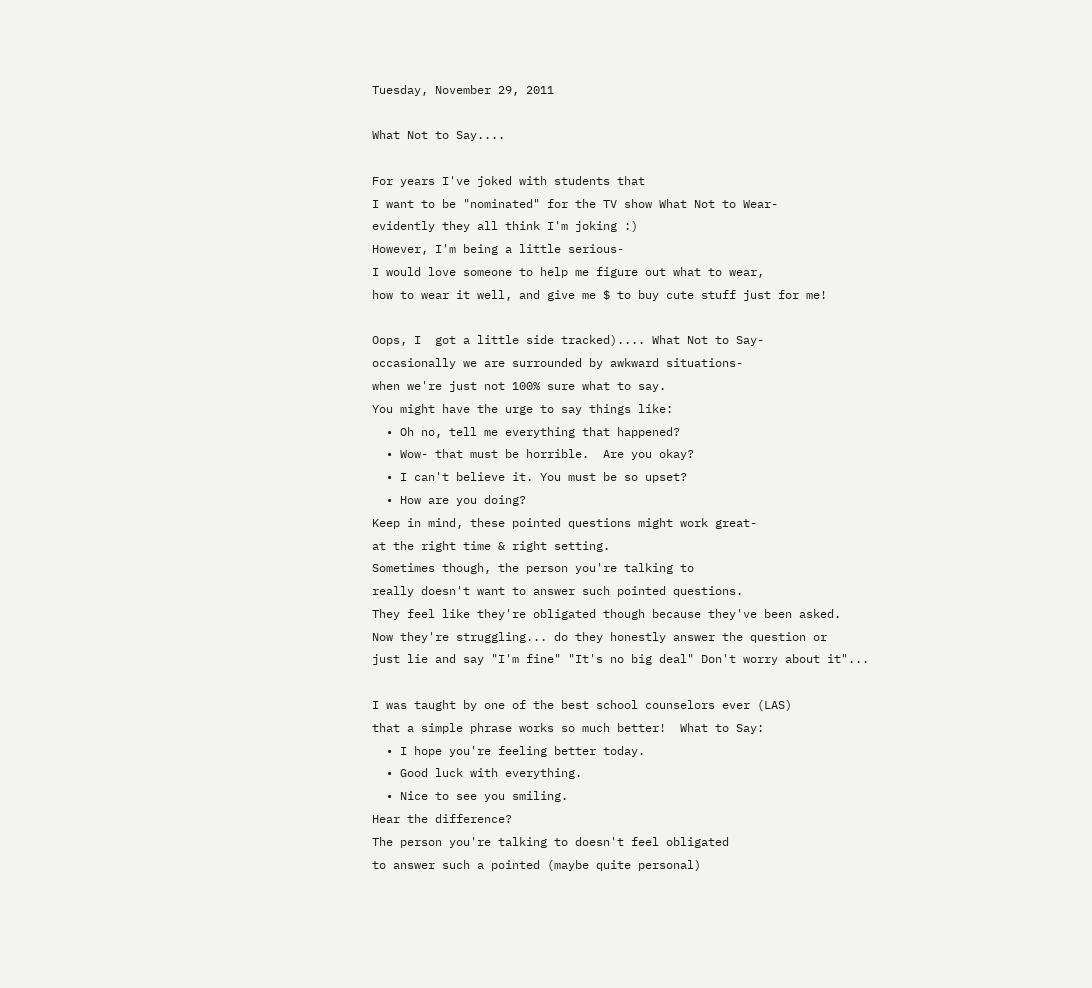Tuesday, November 29, 2011

What Not to Say....

For years I've joked with students that
I want to be "nominated" for the TV show What Not to Wear-
evidently they all think I'm joking :)
However, I'm being a little serious-
I would love someone to help me figure out what to wear,
how to wear it well, and give me $ to buy cute stuff just for me!

Oops, I  got a little side tracked).... What Not to Say-
occasionally we are surrounded by awkward situations-
when we're just not 100% sure what to say.
You might have the urge to say things like:
  • Oh no, tell me everything that happened?
  • Wow- that must be horrible.  Are you okay?
  • I can't believe it. You must be so upset?
  • How are you doing?
Keep in mind, these pointed questions might work great-
at the right time & right setting.
Sometimes though, the person you're talking to
really doesn't want to answer such pointed questions.
They feel like they're obligated though because they've been asked.
Now they're struggling... do they honestly answer the question or
just lie and say "I'm fine" "It's no big deal" Don't worry about it"...

I was taught by one of the best school counselors ever (LAS)
that a simple phrase works so much better!  What to Say:
  • I hope you're feeling better today.
  • Good luck with everything.
  • Nice to see you smiling.
Hear the difference?
The person you're talking to doesn't feel obligated
to answer such a pointed (maybe quite personal)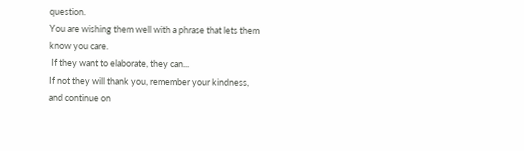question.
You are wishing them well with a phrase that lets them know you care.
 If they want to elaborate, they can...
If not they will thank you, remember your kindness,
and continue on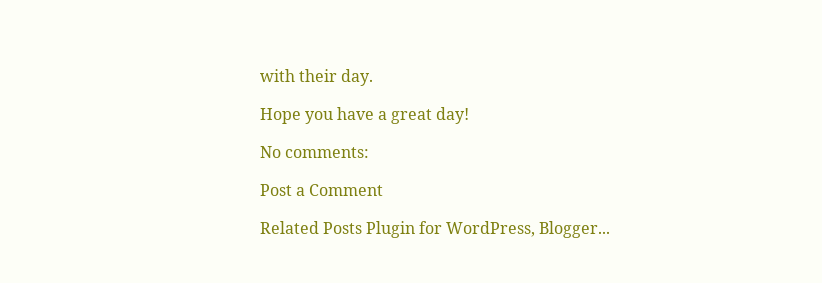with their day.

Hope you have a great day!

No comments:

Post a Comment

Related Posts Plugin for WordPress, Blogger...